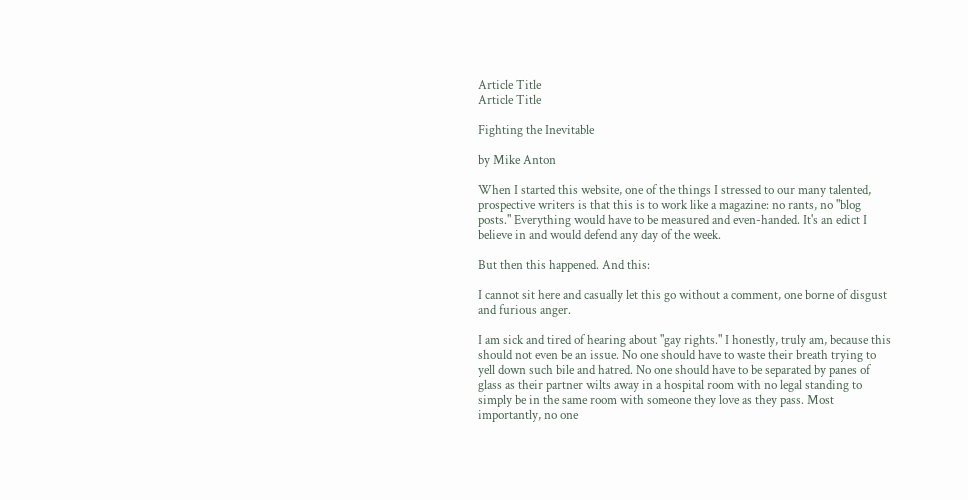Article Title
Article Title

Fighting the Inevitable

by Mike Anton

When I started this website, one of the things I stressed to our many talented, prospective writers is that this is to work like a magazine: no rants, no "blog posts." Everything would have to be measured and even-handed. It's an edict I believe in and would defend any day of the week.

But then this happened. And this:

I cannot sit here and casually let this go without a comment, one borne of disgust and furious anger.

I am sick and tired of hearing about "gay rights." I honestly, truly am, because this should not even be an issue. No one should have to waste their breath trying to yell down such bile and hatred. No one should have to be separated by panes of glass as their partner wilts away in a hospital room with no legal standing to simply be in the same room with someone they love as they pass. Most importantly, no one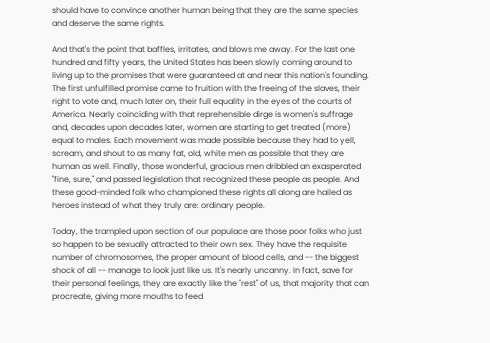should have to convince another human being that they are the same species and deserve the same rights.

And that's the point that baffles, irritates, and blows me away. For the last one hundred and fifty years, the United States has been slowly coming around to living up to the promises that were guaranteed at and near this nation's founding. The first unfulfilled promise came to fruition with the freeing of the slaves, their right to vote and, much later on, their full equality in the eyes of the courts of America. Nearly coinciding with that reprehensible dirge is women's suffrage and, decades upon decades later, women are starting to get treated (more) equal to males. Each movement was made possible because they had to yell, scream, and shout to as many fat, old, white men as possible that they are human as well. Finally, those wonderful, gracious men dribbled an exasperated "fine, sure," and passed legislation that recognized these people as people. And these good-minded folk who championed these rights all along are hailed as heroes instead of what they truly are: ordinary people.

Today, the trampled upon section of our populace are those poor folks who just so happen to be sexually attracted to their own sex. They have the requisite number of chromosomes, the proper amount of blood cells, and -- the biggest shock of all -- manage to look just like us. It's nearly uncanny. In fact, save for their personal feelings, they are exactly like the "rest" of us, that majority that can procreate, giving more mouths to feed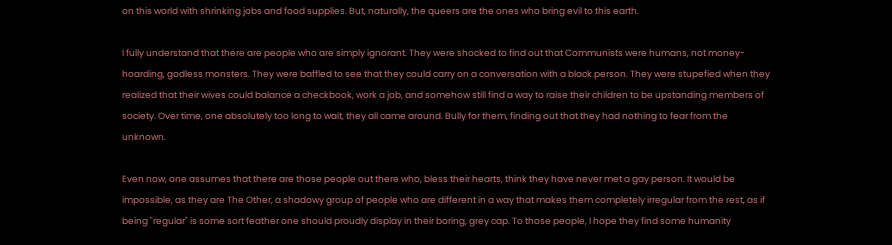on this world with shrinking jobs and food supplies. But, naturally, the queers are the ones who bring evil to this earth.

I fully understand that there are people who are simply ignorant. They were shocked to find out that Communists were humans, not money-hoarding, godless monsters. They were baffled to see that they could carry on a conversation with a black person. They were stupefied when they realized that their wives could balance a checkbook, work a job, and somehow still find a way to raise their children to be upstanding members of society. Over time, one absolutely too long to wait, they all came around. Bully for them, finding out that they had nothing to fear from the unknown.

Even now, one assumes that there are those people out there who, bless their hearts, think they have never met a gay person. It would be impossible, as they are The Other, a shadowy group of people who are different in a way that makes them completely irregular from the rest, as if being "regular" is some sort feather one should proudly display in their boring, grey cap. To those people, I hope they find some humanity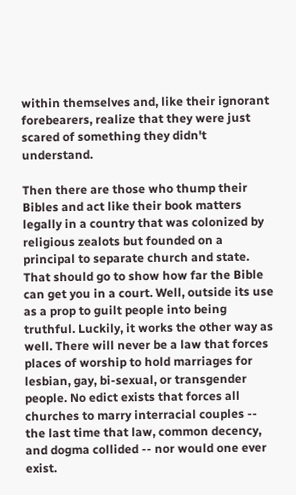within themselves and, like their ignorant forebearers, realize that they were just scared of something they didn't understand.

Then there are those who thump their Bibles and act like their book matters legally in a country that was colonized by religious zealots but founded on a principal to separate church and state. That should go to show how far the Bible can get you in a court. Well, outside its use as a prop to guilt people into being truthful. Luckily, it works the other way as well. There will never be a law that forces places of worship to hold marriages for lesbian, gay, bi-sexual, or transgender people. No edict exists that forces all churches to marry interracial couples -- the last time that law, common decency, and dogma collided -- nor would one ever exist.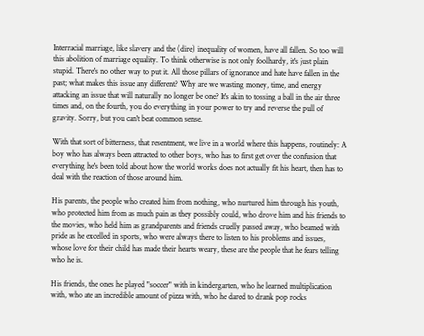Interracial marriage, like slavery and the (dire) inequality of women, have all fallen. So too will this abolition of marriage equality. To think otherwise is not only foolhardy, it's just plain stupid. There's no other way to put it. All those pillars of ignorance and hate have fallen in the past; what makes this issue any different? Why are we wasting money, time, and energy attacking an issue that will naturally no longer be one? It's akin to tossing a ball in the air three times and, on the fourth, you do everything in your power to try and reverse the pull of gravity. Sorry, but you can't beat common sense.

With that sort of bitterness, that resentment, we live in a world where this happens, routinely: A boy who has always been attracted to other boys, who has to first get over the confusion that everything he's been told about how the world works does not actually fit his heart, then has to deal with the reaction of those around him.

His parents, the people who created him from nothing, who nurtured him through his youth, who protected him from as much pain as they possibly could, who drove him and his friends to the movies, who held him as grandparents and friends cruelly passed away, who beamed with pride as he excelled in sports, who were always there to listen to his problems and issues, whose love for their child has made their hearts weary, these are the people that he fears telling who he is.

His friends, the ones he played "soccer" with in kindergarten, who he learned multiplication with, who ate an incredible amount of pizza with, who he dared to drank pop rocks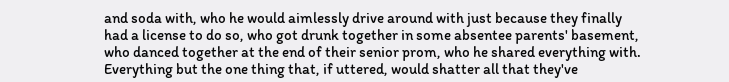and soda with, who he would aimlessly drive around with just because they finally had a license to do so, who got drunk together in some absentee parents' basement, who danced together at the end of their senior prom, who he shared everything with. Everything but the one thing that, if uttered, would shatter all that they've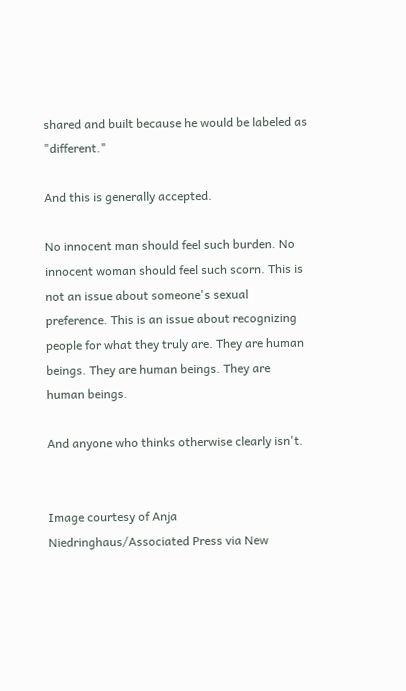shared and built because he would be labeled as "different."

And this is generally accepted.

No innocent man should feel such burden. No innocent woman should feel such scorn. This is not an issue about someone's sexual preference. This is an issue about recognizing people for what they truly are. They are human beings. They are human beings. They are human beings.

And anyone who thinks otherwise clearly isn't.


Image courtesy of Anja Niedringhaus/Associated Press via New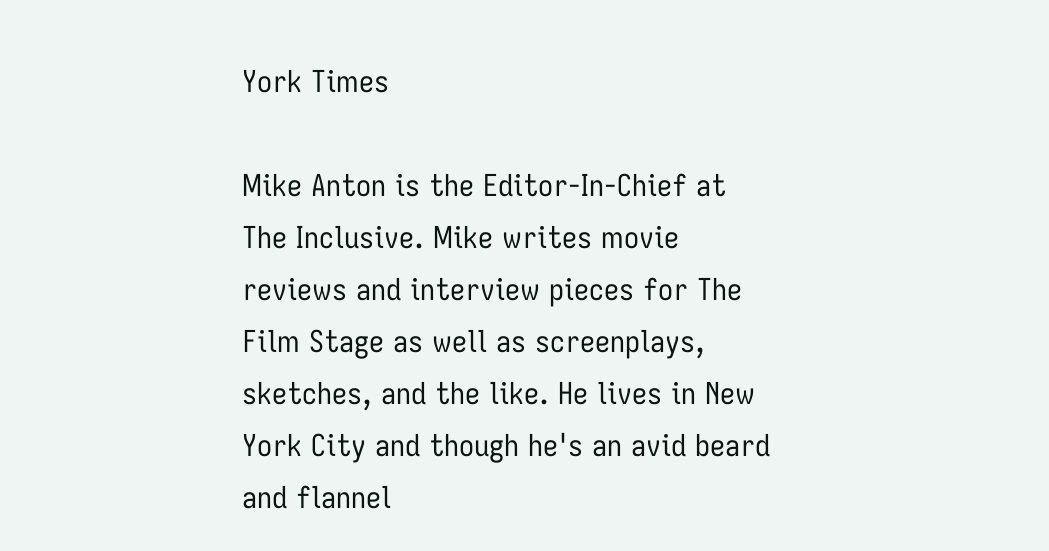York Times

Mike Anton is the Editor-In-Chief at The Inclusive. Mike writes movie reviews and interview pieces for The Film Stage as well as screenplays, sketches, and the like. He lives in New York City and though he's an avid beard and flannel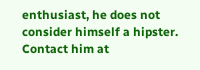enthusiast, he does not consider himself a hipster. Contact him at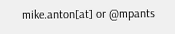mike.anton[at] or @mpants